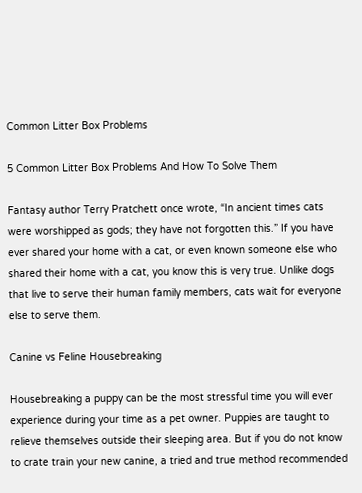Common Litter Box Problems

5 Common Litter Box Problems And How To Solve Them

Fantasy author Terry Pratchett once wrote, “In ancient times cats were worshipped as gods; they have not forgotten this.” If you have ever shared your home with a cat, or even known someone else who shared their home with a cat, you know this is very true. Unlike dogs that live to serve their human family members, cats wait for everyone else to serve them.

Canine vs Feline Housebreaking

Housebreaking a puppy can be the most stressful time you will ever experience during your time as a pet owner. Puppies are taught to relieve themselves outside their sleeping area. But if you do not know to crate train your new canine, a tried and true method recommended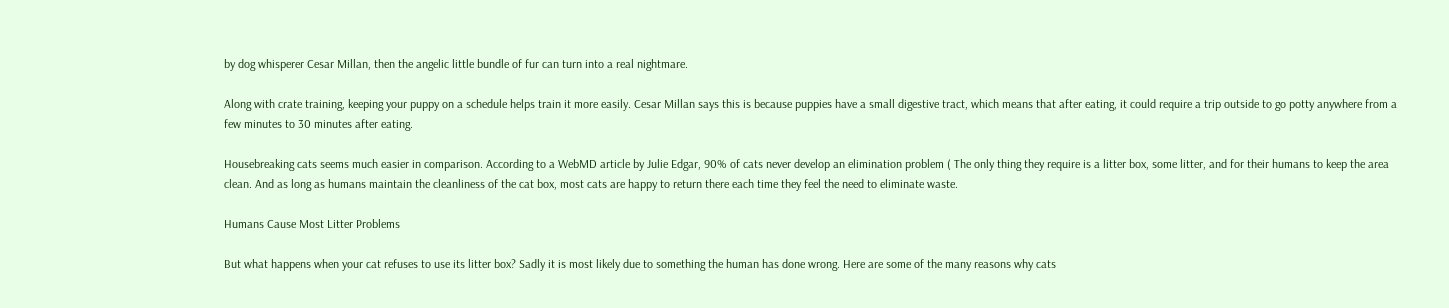by dog whisperer Cesar Millan, then the angelic little bundle of fur can turn into a real nightmare.

Along with crate training, keeping your puppy on a schedule helps train it more easily. Cesar Millan says this is because puppies have a small digestive tract, which means that after eating, it could require a trip outside to go potty anywhere from a few minutes to 30 minutes after eating.

Housebreaking cats seems much easier in comparison. According to a WebMD article by Julie Edgar, 90% of cats never develop an elimination problem ( The only thing they require is a litter box, some litter, and for their humans to keep the area clean. And as long as humans maintain the cleanliness of the cat box, most cats are happy to return there each time they feel the need to eliminate waste.

Humans Cause Most Litter Problems

But what happens when your cat refuses to use its litter box? Sadly it is most likely due to something the human has done wrong. Here are some of the many reasons why cats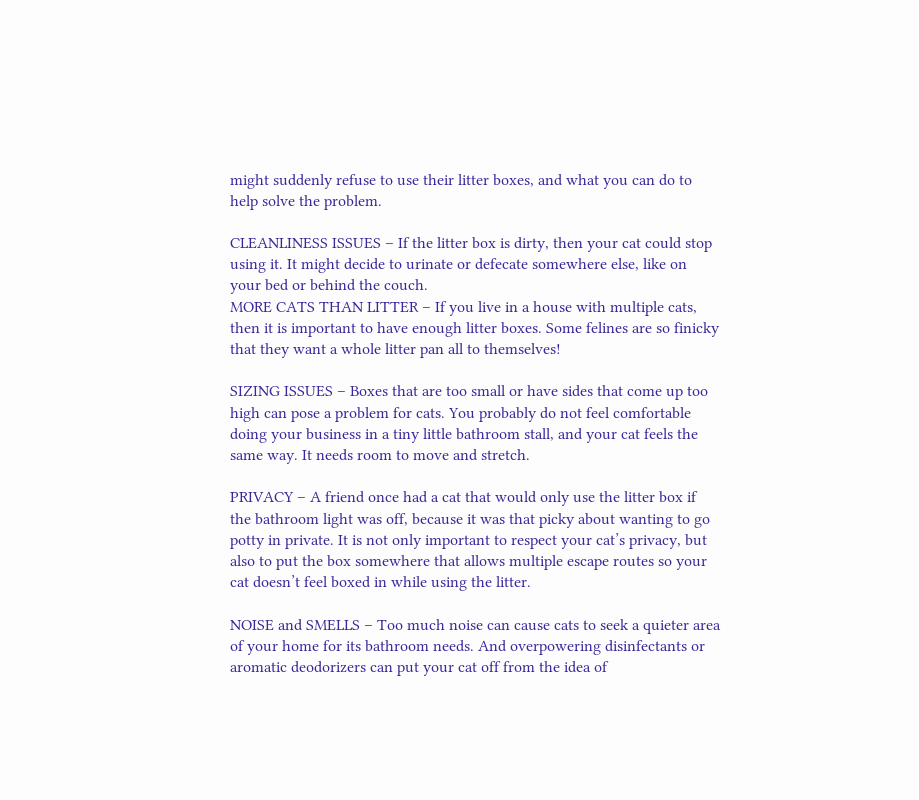might suddenly refuse to use their litter boxes, and what you can do to help solve the problem.

CLEANLINESS ISSUES – If the litter box is dirty, then your cat could stop using it. It might decide to urinate or defecate somewhere else, like on your bed or behind the couch.
MORE CATS THAN LITTER – If you live in a house with multiple cats, then it is important to have enough litter boxes. Some felines are so finicky that they want a whole litter pan all to themselves!

SIZING ISSUES – Boxes that are too small or have sides that come up too high can pose a problem for cats. You probably do not feel comfortable doing your business in a tiny little bathroom stall, and your cat feels the same way. It needs room to move and stretch.

PRIVACY – A friend once had a cat that would only use the litter box if the bathroom light was off, because it was that picky about wanting to go potty in private. It is not only important to respect your cat’s privacy, but also to put the box somewhere that allows multiple escape routes so your cat doesn’t feel boxed in while using the litter.

NOISE and SMELLS – Too much noise can cause cats to seek a quieter area of your home for its bathroom needs. And overpowering disinfectants or aromatic deodorizers can put your cat off from the idea of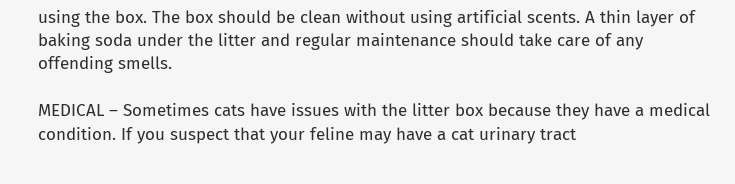using the box. The box should be clean without using artificial scents. A thin layer of baking soda under the litter and regular maintenance should take care of any offending smells.

MEDICAL – Sometimes cats have issues with the litter box because they have a medical condition. If you suspect that your feline may have a cat urinary tract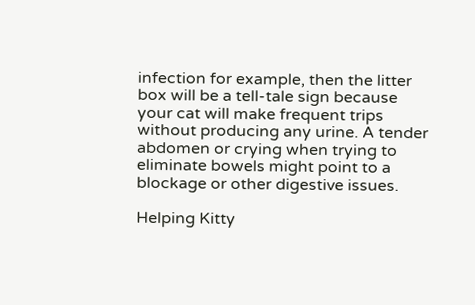infection for example, then the litter box will be a tell-tale sign because your cat will make frequent trips without producing any urine. A tender abdomen or crying when trying to eliminate bowels might point to a blockage or other digestive issues.

Helping Kitty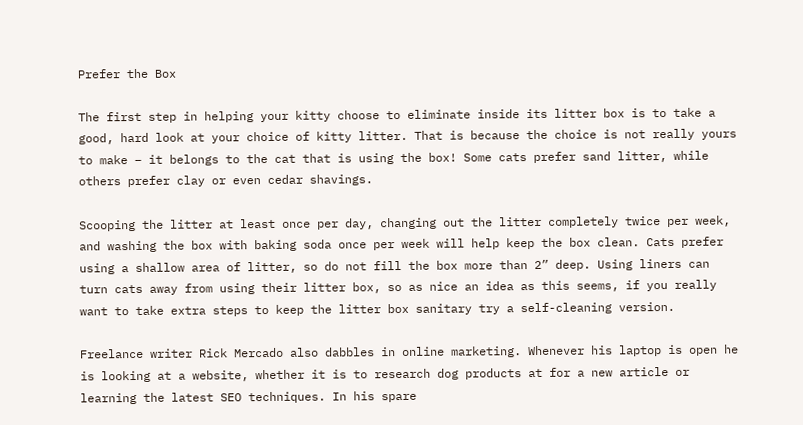Prefer the Box

The first step in helping your kitty choose to eliminate inside its litter box is to take a good, hard look at your choice of kitty litter. That is because the choice is not really yours to make – it belongs to the cat that is using the box! Some cats prefer sand litter, while others prefer clay or even cedar shavings.

Scooping the litter at least once per day, changing out the litter completely twice per week, and washing the box with baking soda once per week will help keep the box clean. Cats prefer using a shallow area of litter, so do not fill the box more than 2” deep. Using liners can turn cats away from using their litter box, so as nice an idea as this seems, if you really want to take extra steps to keep the litter box sanitary try a self-cleaning version.

Freelance writer Rick Mercado also dabbles in online marketing. Whenever his laptop is open he is looking at a website, whether it is to research dog products at for a new article or learning the latest SEO techniques. In his spare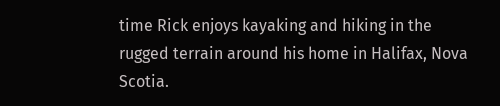time Rick enjoys kayaking and hiking in the rugged terrain around his home in Halifax, Nova Scotia.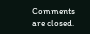Comments are closed.